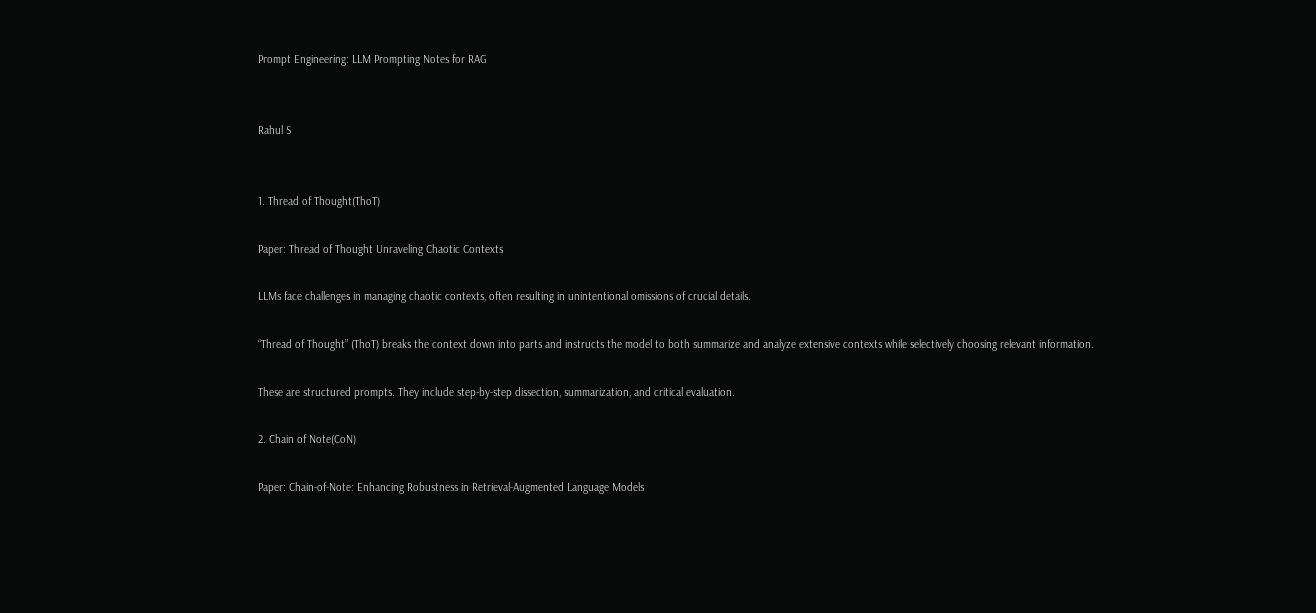Prompt Engineering: LLM Prompting Notes for RAG


Rahul S


1. Thread of Thought(ThoT)

Paper: Thread of Thought Unraveling Chaotic Contexts

LLMs face challenges in managing chaotic contexts, often resulting in unintentional omissions of crucial details.

“Thread of Thought” (ThoT) breaks the context down into parts and instructs the model to both summarize and analyze extensive contexts while selectively choosing relevant information.

These are structured prompts. They include step-by-step dissection, summarization, and critical evaluation.

2. Chain of Note(CoN)

Paper: Chain-of-Note: Enhancing Robustness in Retrieval-Augmented Language Models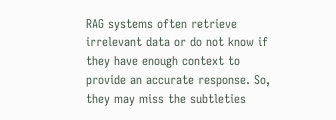RAG systems often retrieve irrelevant data or do not know if they have enough context to provide an accurate response. So, they may miss the subtleties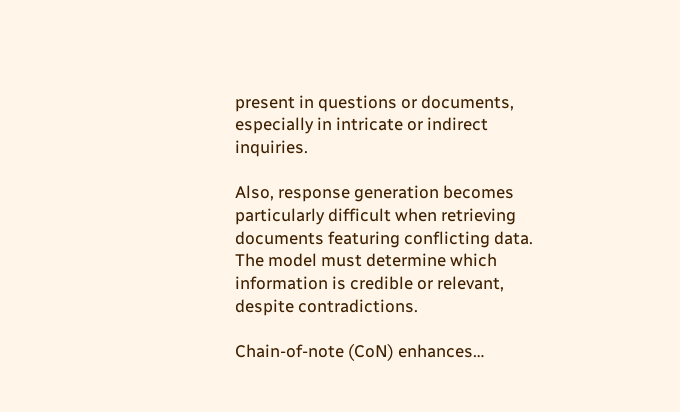present in questions or documents, especially in intricate or indirect inquiries.

Also, response generation becomes particularly difficult when retrieving documents featuring conflicting data. The model must determine which information is credible or relevant, despite contradictions.

Chain-of-note (CoN) enhances…